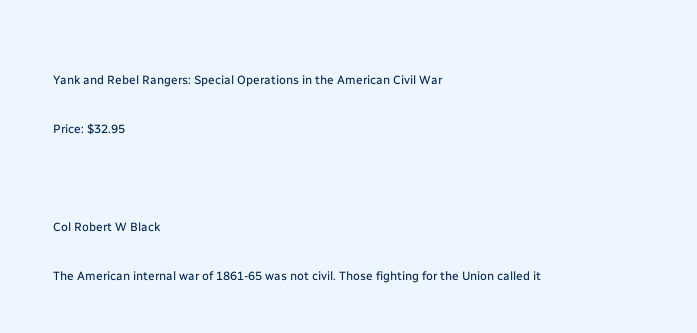Yank and Rebel Rangers: Special Operations in the American Civil War

Price: $32.95



Col Robert W Black

The American internal war of 1861-65 was not civil. Those fighting for the Union called it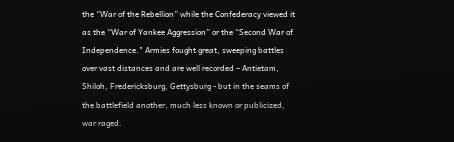the “War of the Rebellion” while the Confederacy viewed it as the “War of Yankee Aggression” or the “Second War of Independence." Armies fought great, sweeping battles over vast distances and are well recorded – Antietam, Shiloh, Fredericksburg, Gettysburg - but in the seams of the battlefield another, much less known or publicized, war raged.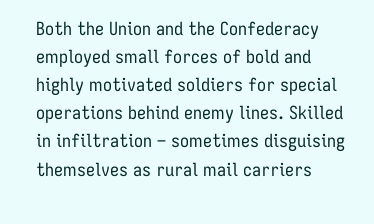Both the Union and the Confederacy employed small forces of bold and highly motivated soldiers for special operations behind enemy lines. Skilled in infiltration – sometimes disguising themselves as rural mail carriers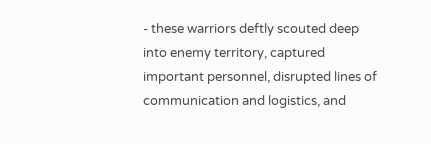- these warriors deftly scouted deep into enemy territory, captured important personnel, disrupted lines of communication and logistics, and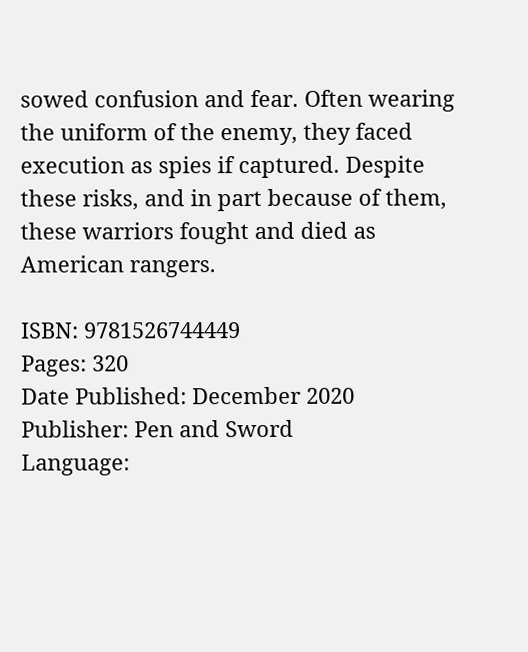sowed confusion and fear. Often wearing the uniform of the enemy, they faced execution as spies if captured. Despite these risks, and in part because of them, these warriors fought and died as American rangers.

ISBN: 9781526744449
Pages: 320
Date Published: December 2020
Publisher: Pen and Sword
Language: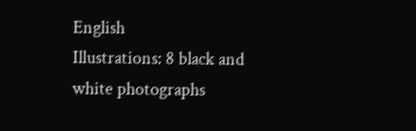English
Illustrations: 8 black and white photographs